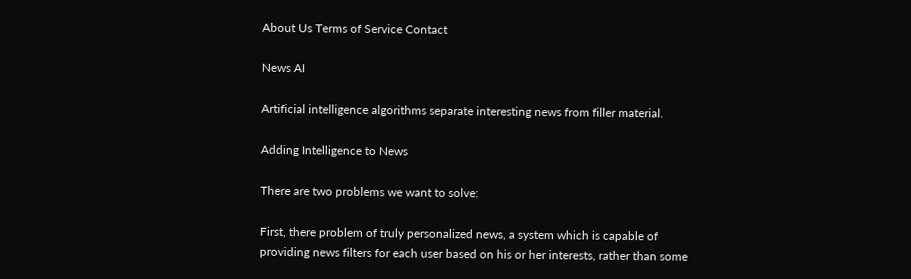About Us Terms of Service Contact

News AI

Artificial intelligence algorithms separate interesting news from filler material.

Adding Intelligence to News

There are two problems we want to solve:

First, there problem of truly personalized news, a system which is capable of providing news filters for each user based on his or her interests, rather than some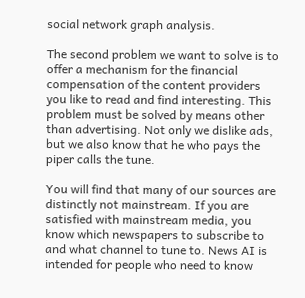social network graph analysis.

The second problem we want to solve is to offer a mechanism for the financial compensation of the content providers you like to read and find interesting. This problem must be solved by means other than advertising. Not only we dislike ads, but we also know that he who pays the piper calls the tune.

You will find that many of our sources are distinctly not mainstream. If you are satisfied with mainstream media, you know which newspapers to subscribe to and what channel to tune to. News AI is intended for people who need to know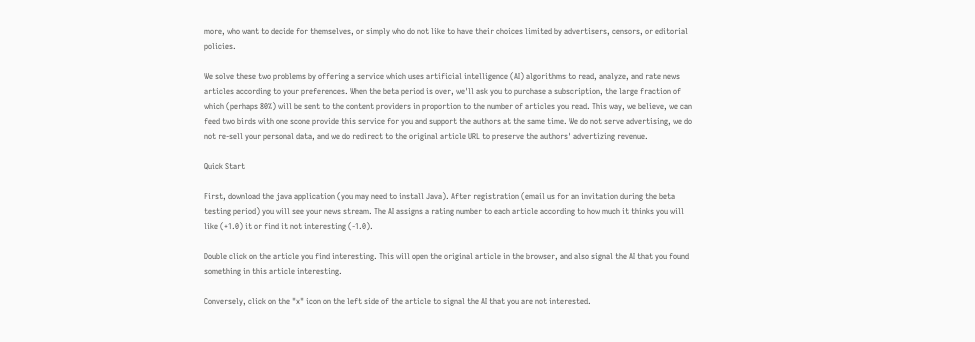more, who want to decide for themselves, or simply who do not like to have their choices limited by advertisers, censors, or editorial policies.

We solve these two problems by offering a service which uses artificial intelligence (AI) algorithms to read, analyze, and rate news articles according to your preferences. When the beta period is over, we'll ask you to purchase a subscription, the large fraction of which (perhaps 80%) will be sent to the content providers in proportion to the number of articles you read. This way, we believe, we can feed two birds with one scone provide this service for you and support the authors at the same time. We do not serve advertising, we do not re-sell your personal data, and we do redirect to the original article URL to preserve the authors' advertizing revenue.

Quick Start

First, download the java application (you may need to install Java). After registration (email us for an invitation during the beta testing period) you will see your news stream. The AI assigns a rating number to each article according to how much it thinks you will like (+1.0) it or find it not interesting (-1.0).

Double click on the article you find interesting. This will open the original article in the browser, and also signal the AI that you found something in this article interesting.

Conversely, click on the "x" icon on the left side of the article to signal the AI that you are not interested.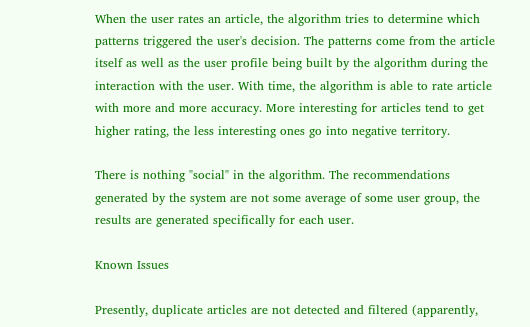When the user rates an article, the algorithm tries to determine which patterns triggered the user's decision. The patterns come from the article itself as well as the user profile being built by the algorithm during the interaction with the user. With time, the algorithm is able to rate article with more and more accuracy. More interesting for articles tend to get higher rating, the less interesting ones go into negative territory.

There is nothing "social" in the algorithm. The recommendations generated by the system are not some average of some user group, the results are generated specifically for each user.

Known Issues

Presently, duplicate articles are not detected and filtered (apparently,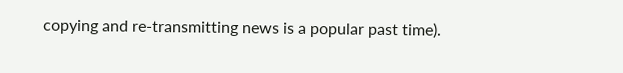copying and re-transmitting news is a popular past time).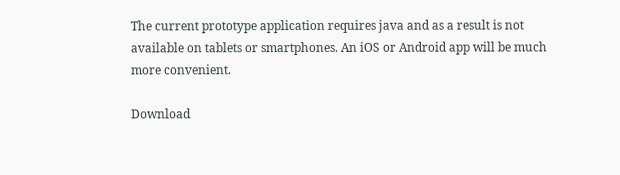The current prototype application requires java and as a result is not available on tablets or smartphones. An iOS or Android app will be much more convenient.

Download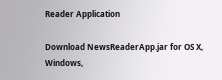Reader Application

Download NewsReaderApp.jar for OS X, Windows,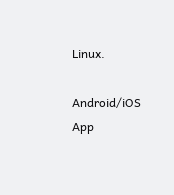Linux.

Android/iOS App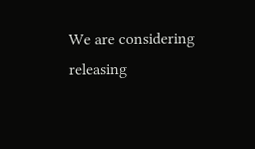We are considering releasing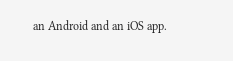an Android and an iOS app.